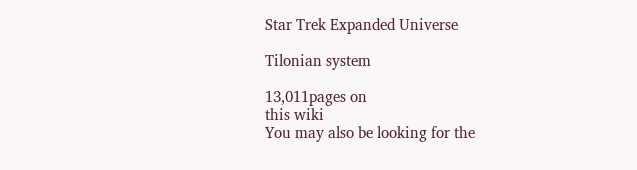Star Trek Expanded Universe

Tilonian system

13,011pages on
this wiki
You may also be looking for the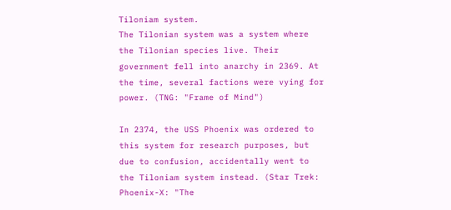Tiloniam system.
The Tilonian system was a system where the Tilonian species live. Their government fell into anarchy in 2369. At the time, several factions were vying for power. (TNG: "Frame of Mind")

In 2374, the USS Phoenix was ordered to this system for research purposes, but due to confusion, accidentally went to the Tiloniam system instead. (Star Trek: Phoenix-X: "The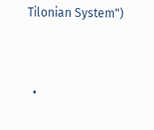Tilonian System")


  •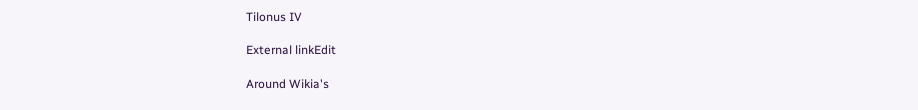Tilonus IV

External linkEdit

Around Wikia's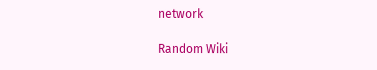network

Random Wiki